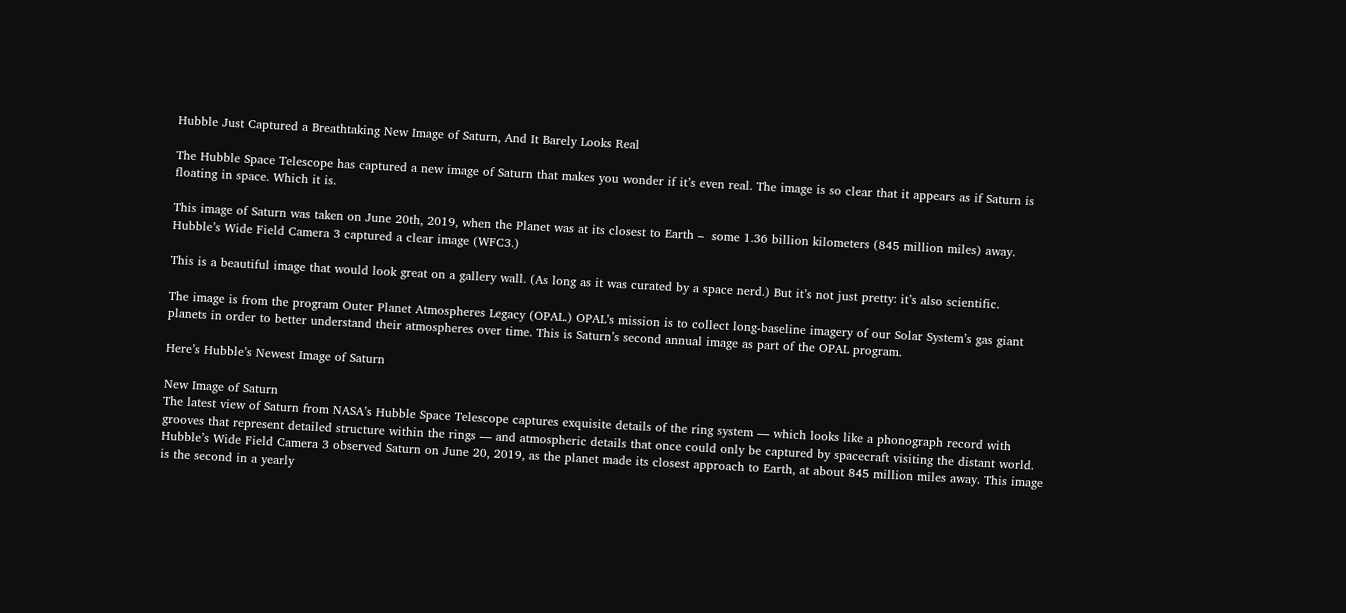Hubble Just Captured a Breathtaking New Image of Saturn, And It Barely Looks Real

The Hubble Space Telescope has captured a new image of Saturn that makes you wonder if it’s even real. The image is so clear that it appears as if Saturn is floating in space. Which it is.

This image of Saturn was taken on June 20th, 2019, when the Planet was at its closest to Earth –  some 1.36 billion kilometers (845 million miles) away.  Hubble’s Wide Field Camera 3 captured a clear image (WFC3.)

This is a beautiful image that would look great on a gallery wall. (As long as it was curated by a space nerd.) But it’s not just pretty: it’s also scientific.

The image is from the program Outer Planet Atmospheres Legacy (OPAL.) OPAL’s mission is to collect long-baseline imagery of our Solar System’s gas giant planets in order to better understand their atmospheres over time. This is Saturn’s second annual image as part of the OPAL program.

Here’s Hubble’s Newest Image of Saturn

New Image of Saturn
The latest view of Saturn from NASA’s Hubble Space Telescope captures exquisite details of the ring system — which looks like a phonograph record with grooves that represent detailed structure within the rings — and atmospheric details that once could only be captured by spacecraft visiting the distant world. Hubble’s Wide Field Camera 3 observed Saturn on June 20, 2019, as the planet made its closest approach to Earth, at about 845 million miles away. This image is the second in a yearly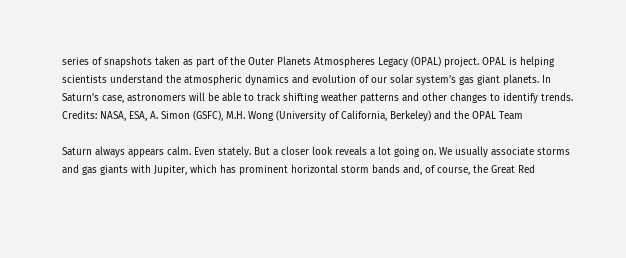series of snapshots taken as part of the Outer Planets Atmospheres Legacy (OPAL) project. OPAL is helping scientists understand the atmospheric dynamics and evolution of our solar system’s gas giant planets. In Saturn’s case, astronomers will be able to track shifting weather patterns and other changes to identify trends. Credits: NASA, ESA, A. Simon (GSFC), M.H. Wong (University of California, Berkeley) and the OPAL Team

Saturn always appears calm. Even stately. But a closer look reveals a lot going on. We usually associate storms and gas giants with Jupiter, which has prominent horizontal storm bands and, of course, the Great Red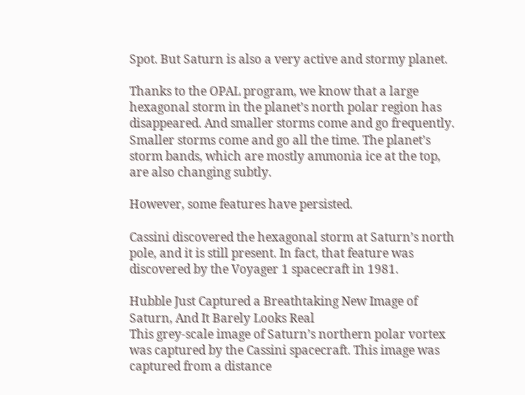Spot. But Saturn is also a very active and stormy planet.

Thanks to the OPAL program, we know that a large hexagonal storm in the planet’s north polar region has disappeared. And smaller storms come and go frequently. Smaller storms come and go all the time. The planet’s storm bands, which are mostly ammonia ice at the top, are also changing subtly.

However, some features have persisted.

Cassini discovered the hexagonal storm at Saturn’s north pole, and it is still present. In fact, that feature was discovered by the Voyager 1 spacecraft in 1981.

Hubble Just Captured a Breathtaking New Image of Saturn, And It Barely Looks Real
This grey-scale image of Saturn’s northern polar vortex was captured by the Cassini spacecraft. This image was captured from a distance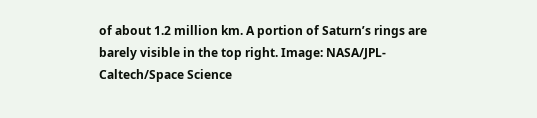of about 1.2 million km. A portion of Saturn’s rings are barely visible in the top right. Image: NASA/JPL-Caltech/Space Science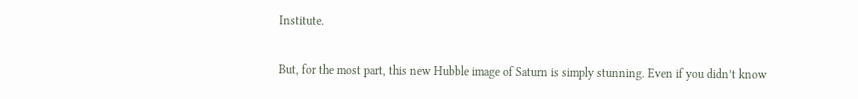Institute.

But, for the most part, this new Hubble image of Saturn is simply stunning. Even if you didn’t know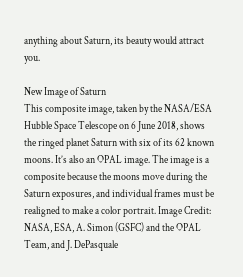anything about Saturn, its beauty would attract you.

New Image of Saturn
This composite image, taken by the NASA/ESA Hubble Space Telescope on 6 June 2018, shows the ringed planet Saturn with six of its 62 known moons. It’s also an OPAL image. The image is a composite because the moons move during the Saturn exposures, and individual frames must be realigned to make a color portrait. Image Credit: NASA, ESA, A. Simon (GSFC) and the OPAL Team, and J. DePasquale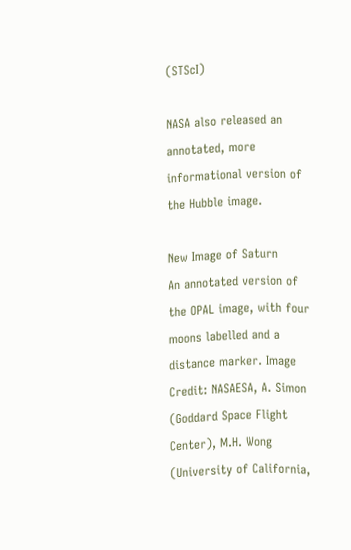(STScI)

NASA also released an annotated, more informational version of the Hubble image.

New Image of Saturn
An annotated version of the OPAL image, with four moons labelled and a distance marker. Image Credit: NASAESA, A. Simon (Goddard Space Flight Center), M.H. Wong (University of California,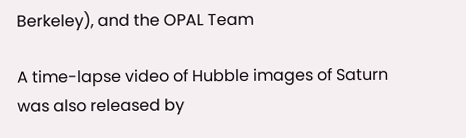Berkeley), and the OPAL Team

A time-lapse video of Hubble images of Saturn was also released by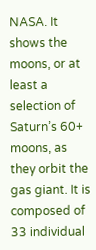NASA. It shows the moons, or at least a selection of Saturn’s 60+ moons, as they orbit the gas giant. It is composed of 33 individual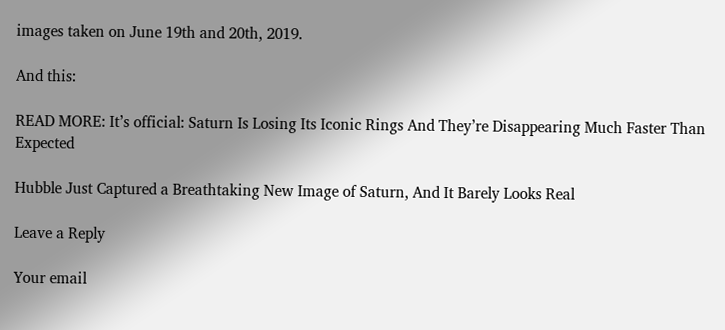images taken on June 19th and 20th, 2019.

And this:

READ MORE: It’s official: Saturn Is Losing Its Iconic Rings And They’re Disappearing Much Faster Than Expected

Hubble Just Captured a Breathtaking New Image of Saturn, And It Barely Looks Real

Leave a Reply

Your email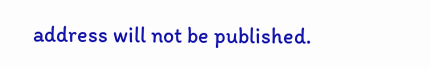address will not be published.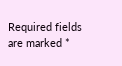Required fields are marked *